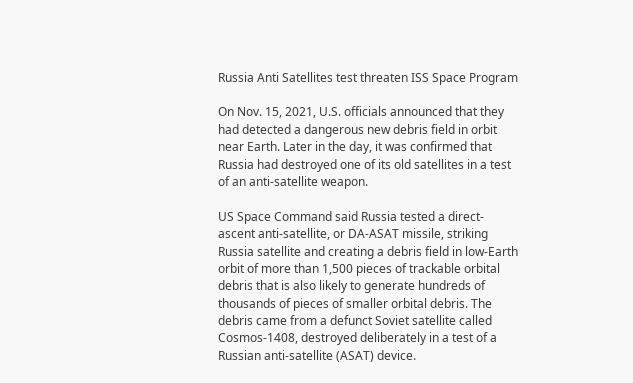Russia Anti Satellites test threaten ISS Space Program

On Nov. 15, 2021, U.S. officials announced that they had detected a dangerous new debris field in orbit near Earth. Later in the day, it was confirmed that Russia had destroyed one of its old satellites in a test of an anti-satellite weapon.

US Space Command said Russia tested a direct-ascent anti-satellite, or DA-ASAT missile, striking Russia satellite and creating a debris field in low-Earth orbit of more than 1,500 pieces of trackable orbital debris that is also likely to generate hundreds of thousands of pieces of smaller orbital debris. The debris came from a defunct Soviet satellite called Cosmos-1408, destroyed deliberately in a test of a Russian anti-satellite (ASAT) device.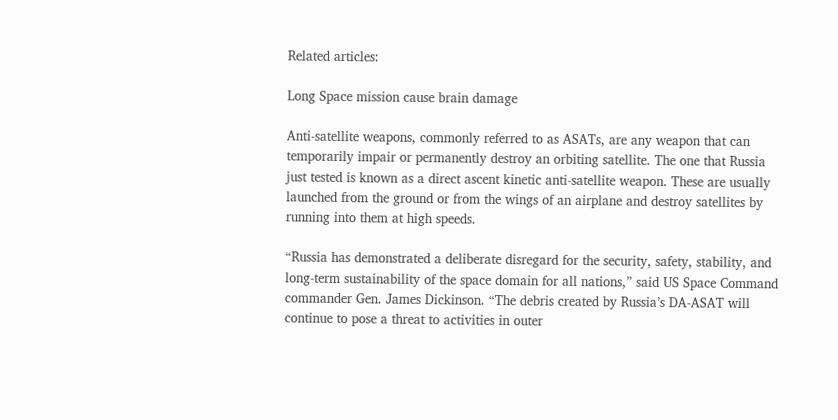Related articles:

Long Space mission cause brain damage

Anti-satellite weapons, commonly referred to as ASATs, are any weapon that can temporarily impair or permanently destroy an orbiting satellite. The one that Russia just tested is known as a direct ascent kinetic anti-satellite weapon. These are usually launched from the ground or from the wings of an airplane and destroy satellites by running into them at high speeds.

“Russia has demonstrated a deliberate disregard for the security, safety, stability, and long-term sustainability of the space domain for all nations,” said US Space Command commander Gen. James Dickinson. “The debris created by Russia’s DA-ASAT will continue to pose a threat to activities in outer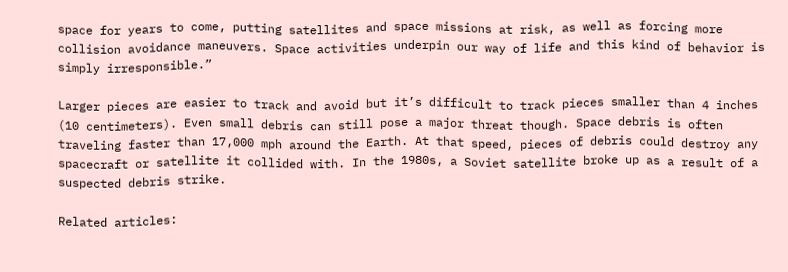space for years to come, putting satellites and space missions at risk, as well as forcing more collision avoidance maneuvers. Space activities underpin our way of life and this kind of behavior is simply irresponsible.”

Larger pieces are easier to track and avoid but it’s difficult to track pieces smaller than 4 inches (10 centimeters). Even small debris can still pose a major threat though. Space debris is often traveling faster than 17,000 mph around the Earth. At that speed, pieces of debris could destroy any spacecraft or satellite it collided with. In the 1980s, a Soviet satellite broke up as a result of a suspected debris strike.

Related articles: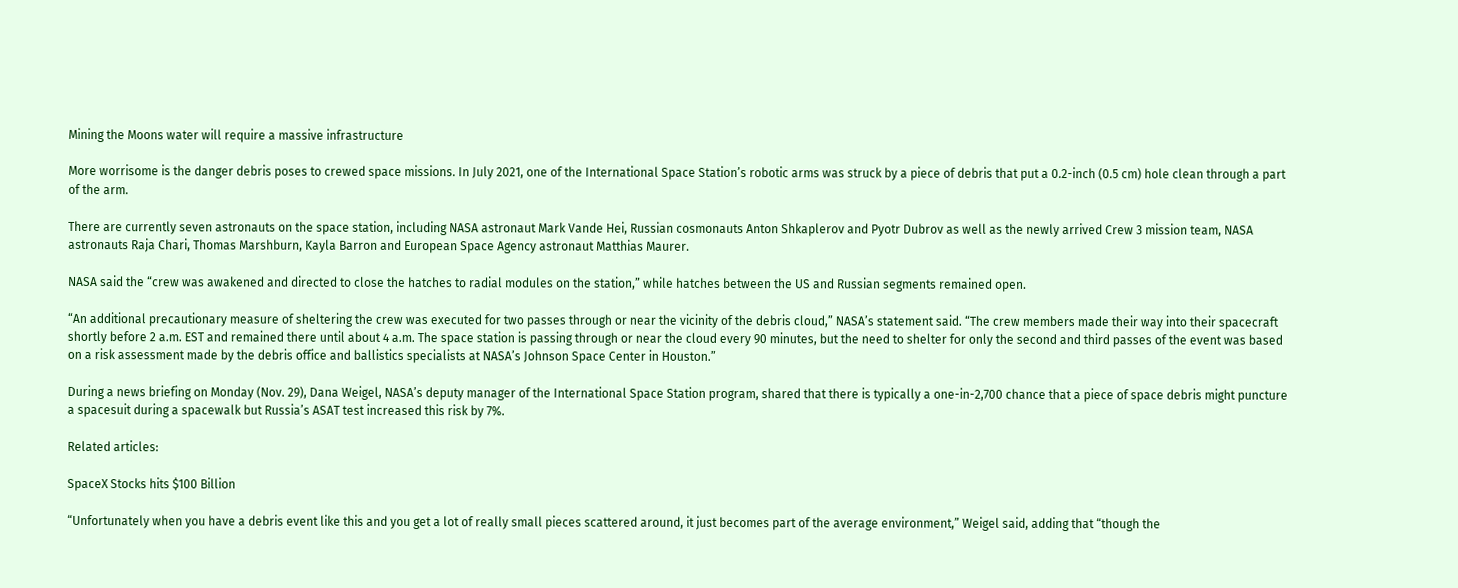Mining the Moons water will require a massive infrastructure

More worrisome is the danger debris poses to crewed space missions. In July 2021, one of the International Space Station’s robotic arms was struck by a piece of debris that put a 0.2-inch (0.5 cm) hole clean through a part of the arm.

There are currently seven astronauts on the space station, including NASA astronaut Mark Vande Hei, Russian cosmonauts Anton Shkaplerov and Pyotr Dubrov as well as the newly arrived Crew 3 mission team, NASA astronauts Raja Chari, Thomas Marshburn, Kayla Barron and European Space Agency astronaut Matthias Maurer.

NASA said the “crew was awakened and directed to close the hatches to radial modules on the station,” while hatches between the US and Russian segments remained open.

“An additional precautionary measure of sheltering the crew was executed for two passes through or near the vicinity of the debris cloud,” NASA’s statement said. “The crew members made their way into their spacecraft shortly before 2 a.m. EST and remained there until about 4 a.m. The space station is passing through or near the cloud every 90 minutes, but the need to shelter for only the second and third passes of the event was based on a risk assessment made by the debris office and ballistics specialists at NASA’s Johnson Space Center in Houston.”

During a news briefing on Monday (Nov. 29), Dana Weigel, NASA’s deputy manager of the International Space Station program, shared that there is typically a one-in-2,700 chance that a piece of space debris might puncture a spacesuit during a spacewalk but Russia’s ASAT test increased this risk by 7%.

Related articles:

SpaceX Stocks hits $100 Billion

“Unfortunately when you have a debris event like this and you get a lot of really small pieces scattered around, it just becomes part of the average environment,” Weigel said, adding that “though the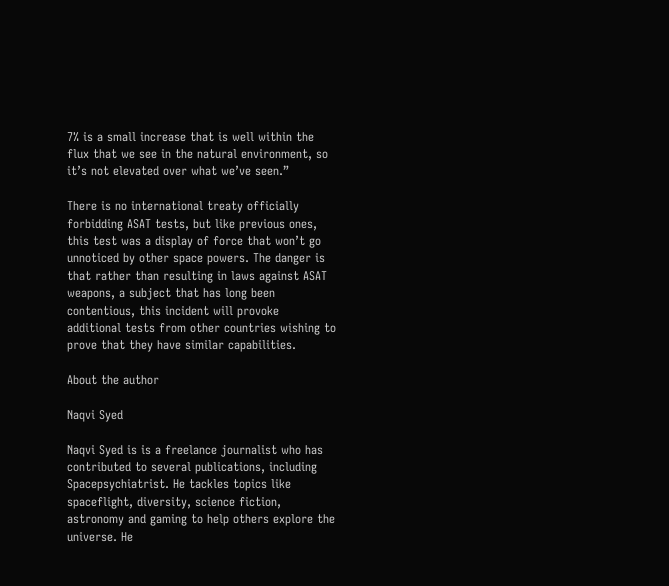7% is a small increase that is well within the flux that we see in the natural environment, so it’s not elevated over what we’ve seen.”

There is no international treaty officially forbidding ASAT tests, but like previous ones, this test was a display of force that won’t go unnoticed by other space powers. The danger is that rather than resulting in laws against ASAT weapons, a subject that has long been contentious, this incident will provoke additional tests from other countries wishing to prove that they have similar capabilities.

About the author

Naqvi Syed

Naqvi Syed is is a freelance journalist who has contributed to several publications, including Spacepsychiatrist. He tackles topics like spaceflight, diversity, science fiction, astronomy and gaming to help others explore the universe. He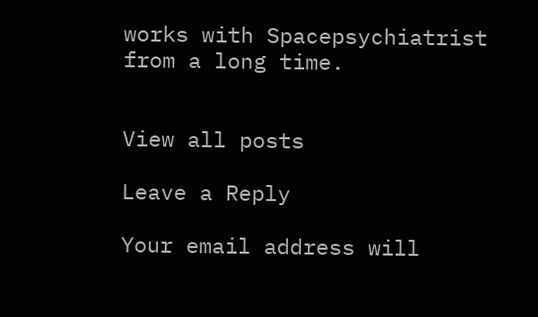works with Spacepsychiatrist from a long time.


View all posts

Leave a Reply

Your email address will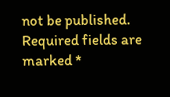not be published. Required fields are marked *